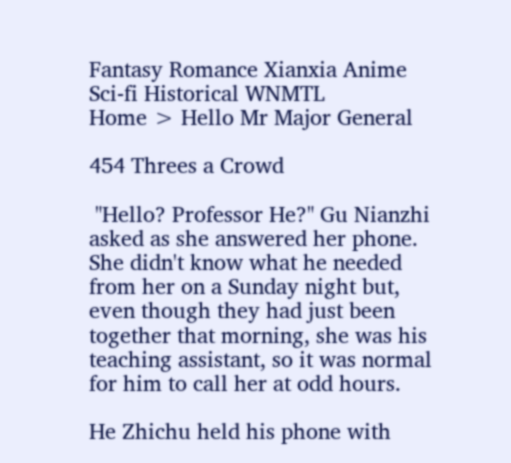Fantasy Romance Xianxia Anime Sci-fi Historical WNMTL
Home > Hello Mr Major General

454 Threes a Crowd

 "Hello? Professor He?" Gu Nianzhi asked as she answered her phone. She didn't know what he needed from her on a Sunday night but, even though they had just been together that morning, she was his teaching assistant, so it was normal for him to call her at odd hours.

He Zhichu held his phone with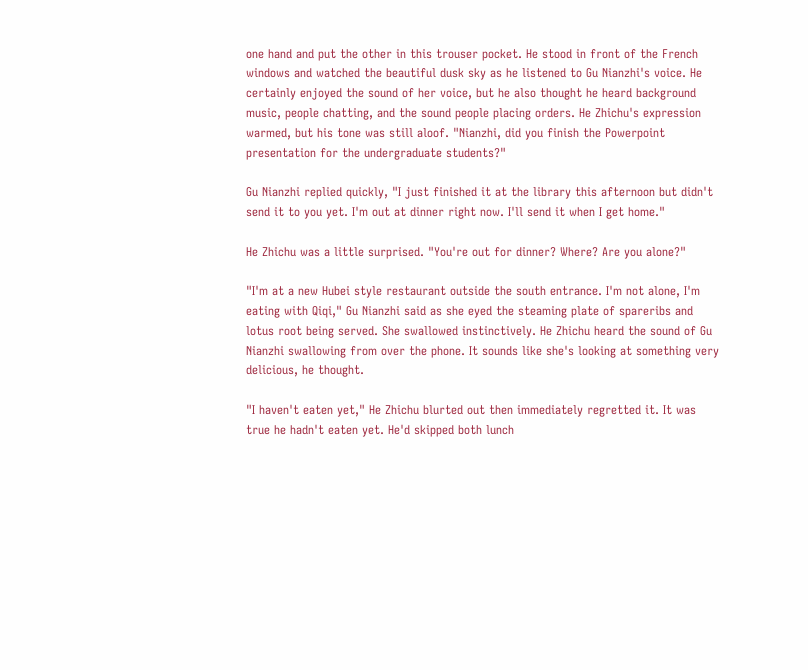one hand and put the other in this trouser pocket. He stood in front of the French windows and watched the beautiful dusk sky as he listened to Gu Nianzhi's voice. He certainly enjoyed the sound of her voice, but he also thought he heard background music, people chatting, and the sound people placing orders. He Zhichu's expression warmed, but his tone was still aloof. "Nianzhi, did you finish the Powerpoint presentation for the undergraduate students?"

Gu Nianzhi replied quickly, "I just finished it at the library this afternoon but didn't send it to you yet. I'm out at dinner right now. I'll send it when I get home."

He Zhichu was a little surprised. "You're out for dinner? Where? Are you alone?"

"I'm at a new Hubei style restaurant outside the south entrance. I'm not alone, I'm eating with Qiqi," Gu Nianzhi said as she eyed the steaming plate of spareribs and lotus root being served. She swallowed instinctively. He Zhichu heard the sound of Gu Nianzhi swallowing from over the phone. It sounds like she's looking at something very delicious, he thought.

"I haven't eaten yet," He Zhichu blurted out then immediately regretted it. It was true he hadn't eaten yet. He'd skipped both lunch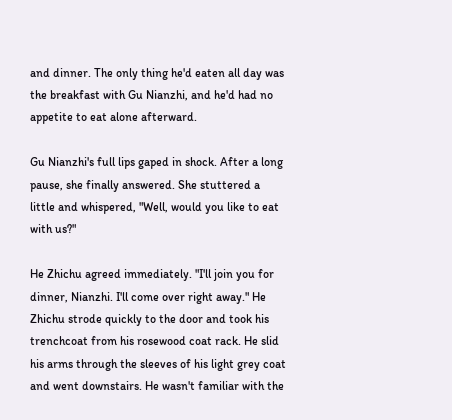and dinner. The only thing he'd eaten all day was the breakfast with Gu Nianzhi, and he'd had no appetite to eat alone afterward.

Gu Nianzhi's full lips gaped in shock. After a long pause, she finally answered. She stuttered a little and whispered, "Well, would you like to eat with us?"

He Zhichu agreed immediately. "I'll join you for dinner, Nianzhi. I'll come over right away." He Zhichu strode quickly to the door and took his trenchcoat from his rosewood coat rack. He slid his arms through the sleeves of his light grey coat and went downstairs. He wasn't familiar with the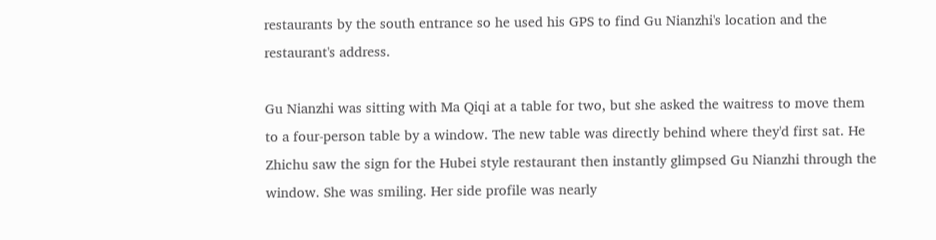restaurants by the south entrance so he used his GPS to find Gu Nianzhi's location and the restaurant's address.

Gu Nianzhi was sitting with Ma Qiqi at a table for two, but she asked the waitress to move them to a four-person table by a window. The new table was directly behind where they'd first sat. He Zhichu saw the sign for the Hubei style restaurant then instantly glimpsed Gu Nianzhi through the window. She was smiling. Her side profile was nearly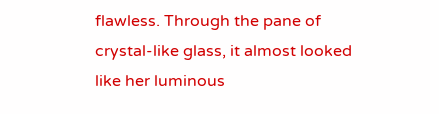flawless. Through the pane of crystal-like glass, it almost looked like her luminous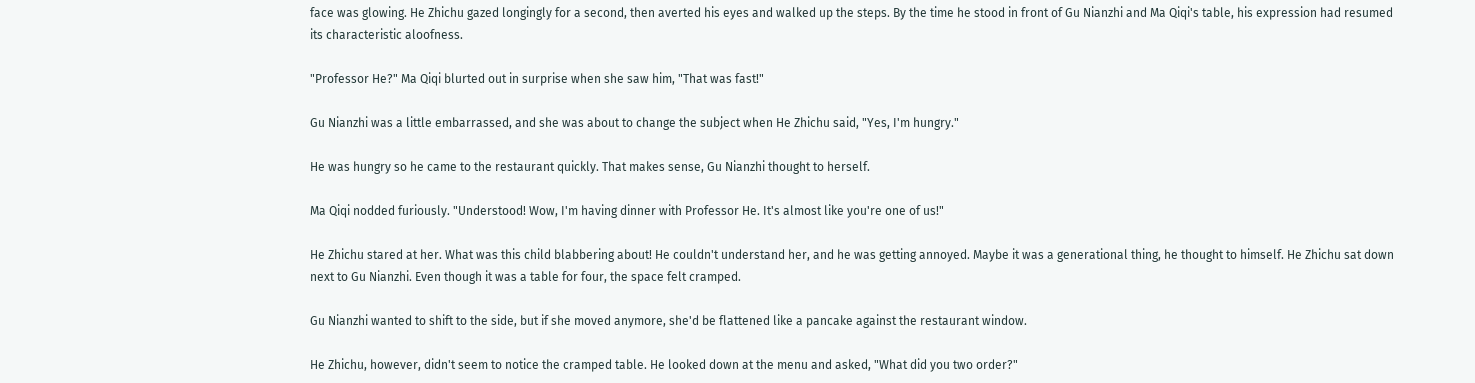face was glowing. He Zhichu gazed longingly for a second, then averted his eyes and walked up the steps. By the time he stood in front of Gu Nianzhi and Ma Qiqi's table, his expression had resumed its characteristic aloofness.

"Professor He?" Ma Qiqi blurted out in surprise when she saw him, "That was fast!"

Gu Nianzhi was a little embarrassed, and she was about to change the subject when He Zhichu said, "Yes, I'm hungry."

He was hungry so he came to the restaurant quickly. That makes sense, Gu Nianzhi thought to herself.

Ma Qiqi nodded furiously. "Understood! Wow, I'm having dinner with Professor He. It's almost like you're one of us!"

He Zhichu stared at her. What was this child blabbering about! He couldn't understand her, and he was getting annoyed. Maybe it was a generational thing, he thought to himself. He Zhichu sat down next to Gu Nianzhi. Even though it was a table for four, the space felt cramped.

Gu Nianzhi wanted to shift to the side, but if she moved anymore, she'd be flattened like a pancake against the restaurant window.

He Zhichu, however, didn't seem to notice the cramped table. He looked down at the menu and asked, "What did you two order?"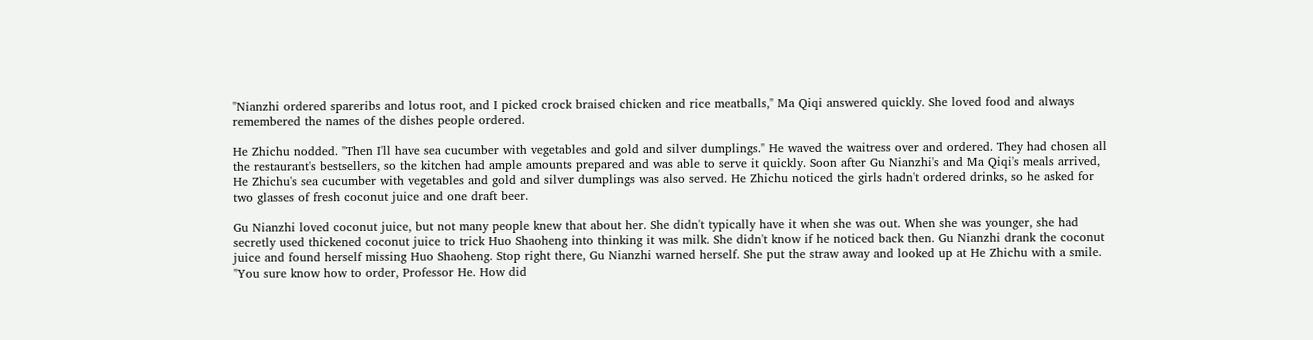"Nianzhi ordered spareribs and lotus root, and I picked crock braised chicken and rice meatballs," Ma Qiqi answered quickly. She loved food and always remembered the names of the dishes people ordered.

He Zhichu nodded. "Then I'll have sea cucumber with vegetables and gold and silver dumplings." He waved the waitress over and ordered. They had chosen all the restaurant's bestsellers, so the kitchen had ample amounts prepared and was able to serve it quickly. Soon after Gu Nianzhi's and Ma Qiqi's meals arrived, He Zhichu's sea cucumber with vegetables and gold and silver dumplings was also served. He Zhichu noticed the girls hadn't ordered drinks, so he asked for two glasses of fresh coconut juice and one draft beer.

Gu Nianzhi loved coconut juice, but not many people knew that about her. She didn't typically have it when she was out. When she was younger, she had secretly used thickened coconut juice to trick Huo Shaoheng into thinking it was milk. She didn't know if he noticed back then. Gu Nianzhi drank the coconut juice and found herself missing Huo Shaoheng. Stop right there, Gu Nianzhi warned herself. She put the straw away and looked up at He Zhichu with a smile. "You sure know how to order, Professor He. How did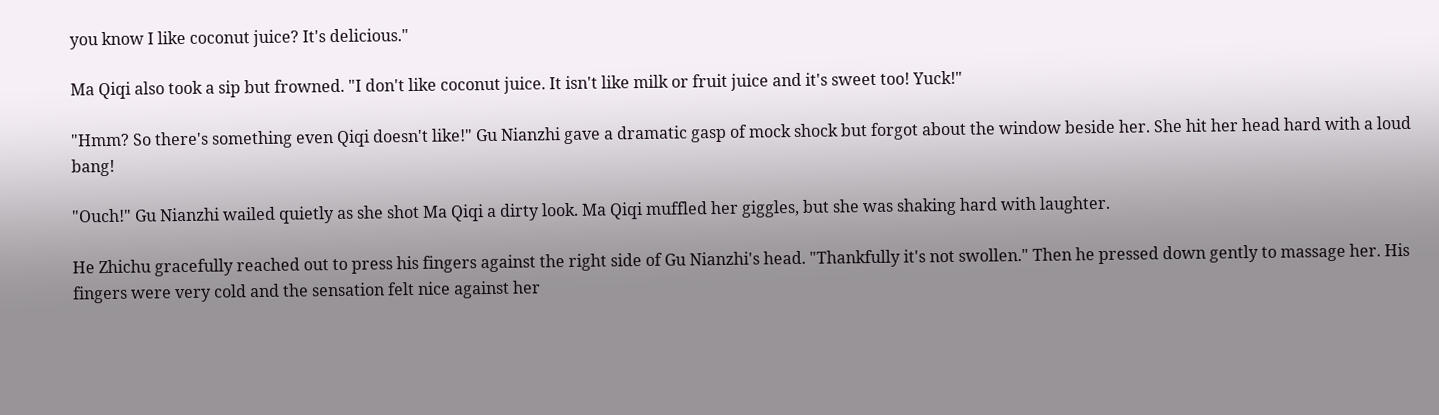you know I like coconut juice? It's delicious."

Ma Qiqi also took a sip but frowned. "I don't like coconut juice. It isn't like milk or fruit juice and it's sweet too! Yuck!"

"Hmm? So there's something even Qiqi doesn't like!" Gu Nianzhi gave a dramatic gasp of mock shock but forgot about the window beside her. She hit her head hard with a loud bang!

"Ouch!" Gu Nianzhi wailed quietly as she shot Ma Qiqi a dirty look. Ma Qiqi muffled her giggles, but she was shaking hard with laughter.

He Zhichu gracefully reached out to press his fingers against the right side of Gu Nianzhi's head. "Thankfully it's not swollen." Then he pressed down gently to massage her. His fingers were very cold and the sensation felt nice against her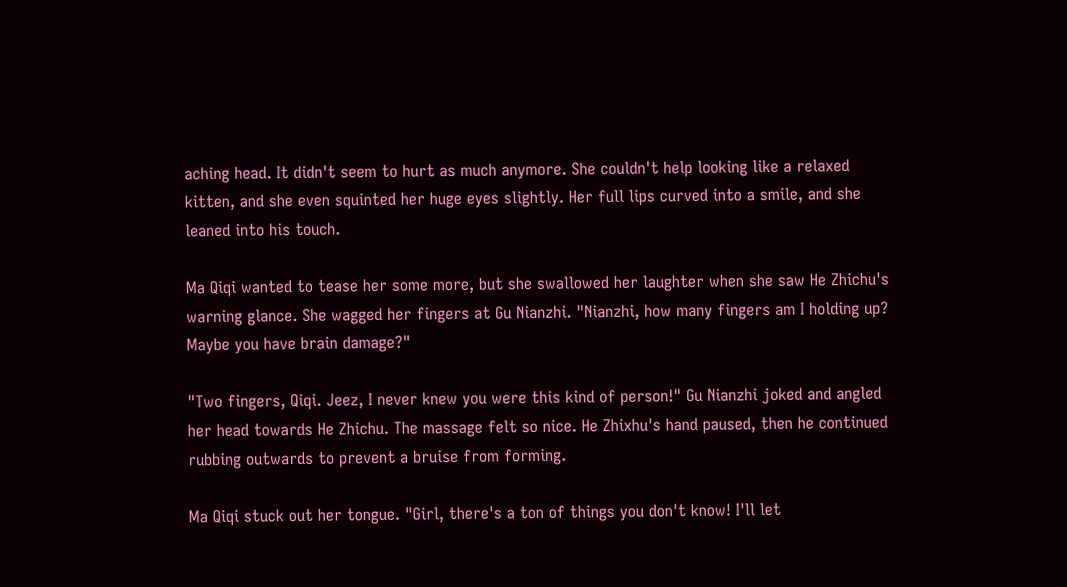aching head. It didn't seem to hurt as much anymore. She couldn't help looking like a relaxed kitten, and she even squinted her huge eyes slightly. Her full lips curved into a smile, and she leaned into his touch.

Ma Qiqi wanted to tease her some more, but she swallowed her laughter when she saw He Zhichu's warning glance. She wagged her fingers at Gu Nianzhi. "Nianzhi, how many fingers am I holding up? Maybe you have brain damage?"

"Two fingers, Qiqi. Jeez, I never knew you were this kind of person!" Gu Nianzhi joked and angled her head towards He Zhichu. The massage felt so nice. He Zhixhu's hand paused, then he continued rubbing outwards to prevent a bruise from forming.

Ma Qiqi stuck out her tongue. "Girl, there's a ton of things you don't know! I'll let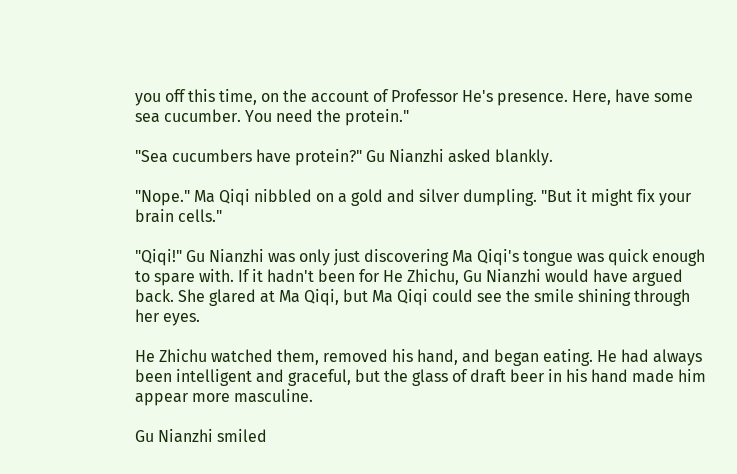you off this time, on the account of Professor He's presence. Here, have some sea cucumber. You need the protein."

"Sea cucumbers have protein?" Gu Nianzhi asked blankly.

"Nope." Ma Qiqi nibbled on a gold and silver dumpling. "But it might fix your brain cells."

"Qiqi!" Gu Nianzhi was only just discovering Ma Qiqi's tongue was quick enough to spare with. If it hadn't been for He Zhichu, Gu Nianzhi would have argued back. She glared at Ma Qiqi, but Ma Qiqi could see the smile shining through her eyes.

He Zhichu watched them, removed his hand, and began eating. He had always been intelligent and graceful, but the glass of draft beer in his hand made him appear more masculine.

Gu Nianzhi smiled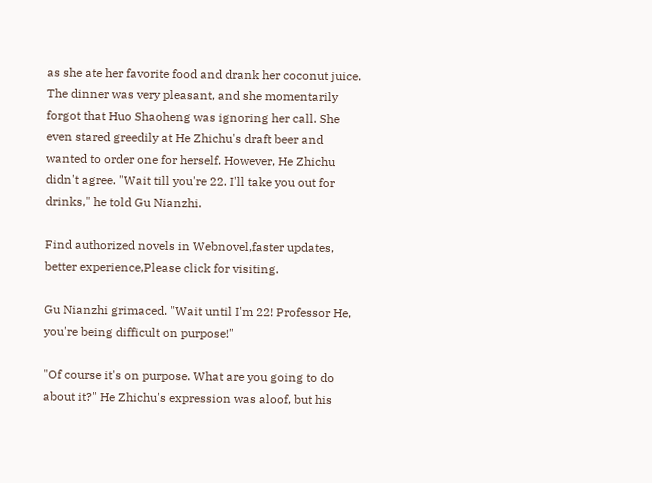as she ate her favorite food and drank her coconut juice. The dinner was very pleasant, and she momentarily forgot that Huo Shaoheng was ignoring her call. She even stared greedily at He Zhichu's draft beer and wanted to order one for herself. However, He Zhichu didn't agree. "Wait till you're 22. I'll take you out for drinks," he told Gu Nianzhi.

Find authorized novels in Webnovel,faster updates, better experience,Please click for visiting.

Gu Nianzhi grimaced. "Wait until I'm 22! Professor He, you're being difficult on purpose!"

"Of course it's on purpose. What are you going to do about it?" He Zhichu's expression was aloof, but his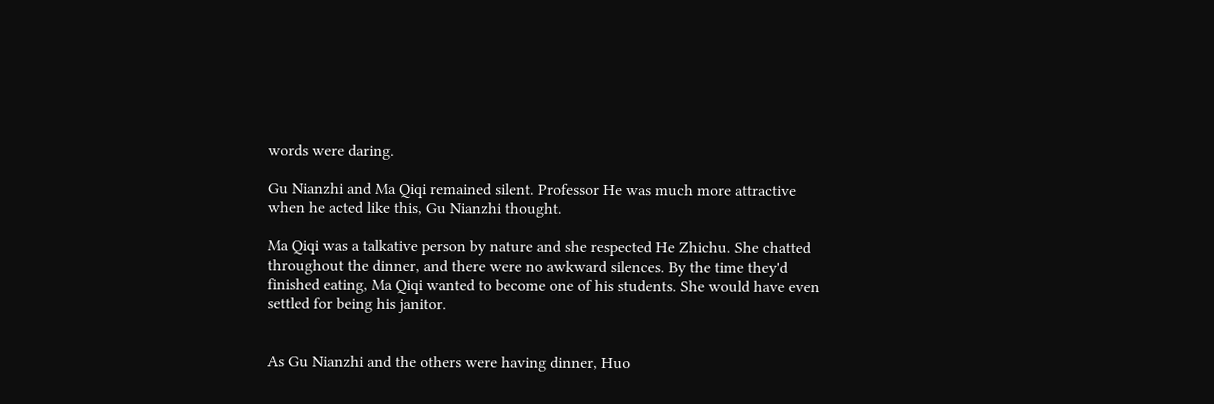words were daring.

Gu Nianzhi and Ma Qiqi remained silent. Professor He was much more attractive when he acted like this, Gu Nianzhi thought.

Ma Qiqi was a talkative person by nature and she respected He Zhichu. She chatted throughout the dinner, and there were no awkward silences. By the time they'd finished eating, Ma Qiqi wanted to become one of his students. She would have even settled for being his janitor.


As Gu Nianzhi and the others were having dinner, Huo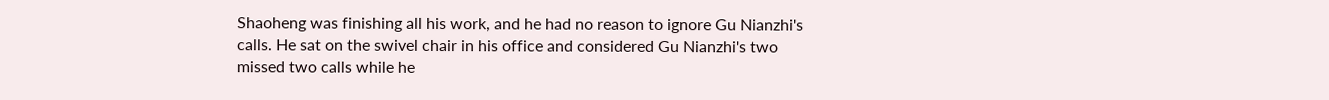Shaoheng was finishing all his work, and he had no reason to ignore Gu Nianzhi's calls. He sat on the swivel chair in his office and considered Gu Nianzhi's two missed two calls while he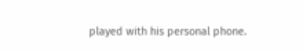played with his personal phone.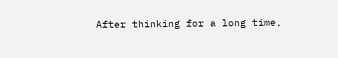After thinking for a long time,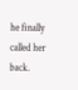he finally called her back.